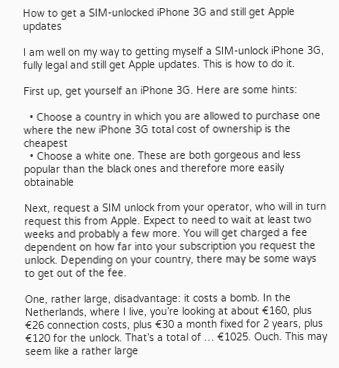How to get a SIM-unlocked iPhone 3G and still get Apple updates

I am well on my way to getting myself a SIM-unlock iPhone 3G, fully legal and still get Apple updates. This is how to do it.

First up, get yourself an iPhone 3G. Here are some hints:

  • Choose a country in which you are allowed to purchase one where the new iPhone 3G total cost of ownership is the cheapest
  • Choose a white one. These are both gorgeous and less popular than the black ones and therefore more easily obtainable

Next, request a SIM unlock from your operator, who will in turn request this from Apple. Expect to need to wait at least two weeks and probably a few more. You will get charged a fee dependent on how far into your subscription you request the unlock. Depending on your country, there may be some ways to get out of the fee.

One, rather large, disadvantage: it costs a bomb. In the Netherlands, where I live, you’re looking at about €160, plus €26 connection costs, plus €30 a month fixed for 2 years, plus €120 for the unlock. That’s a total of … €1025. Ouch. This may seem like a rather large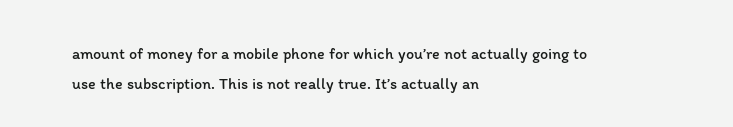amount of money for a mobile phone for which you’re not actually going to use the subscription. This is not really true. It’s actually an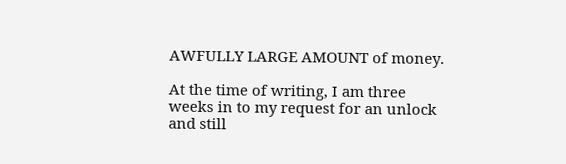AWFULLY LARGE AMOUNT of money.

At the time of writing, I am three weeks in to my request for an unlock and still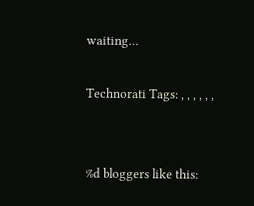waiting…

Technorati Tags: , , , , , ,


%d bloggers like this: